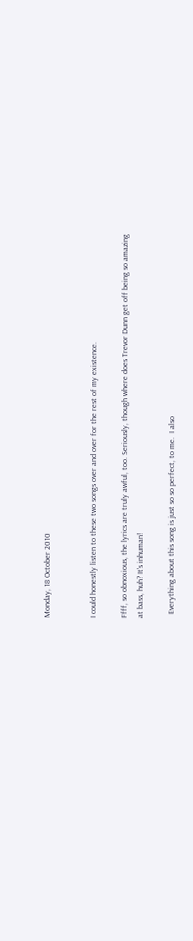Monday, 18 October 2010


I could honestly listen to these two songs over and over for the rest of my existence.

Ffff, so obnoxious, the lyrics are truly awful, too. Seriously, though where does Trevor Dunn get off being so amazing at bass, huh? It's inhuman!

  Everything about this song is just so so perfect, to me.  I also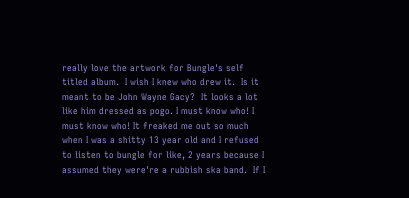really love the artwork for Bungle's self titled album.  I wish I knew who drew it.  Is it meant to be John Wayne Gacy?  It looks a lot like him dressed as pogo. I must know who! I must know who! It freaked me out so much when I was a shitty 13 year old and I refused to listen to bungle for like, 2 years because I assumed they were're a rubbish ska band.  If I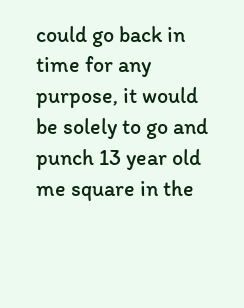could go back in time for any purpose, it would be solely to go and punch 13 year old me square in the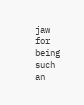jaw for being such an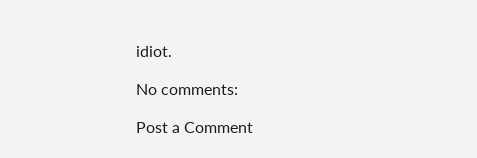idiot.

No comments:

Post a Comment